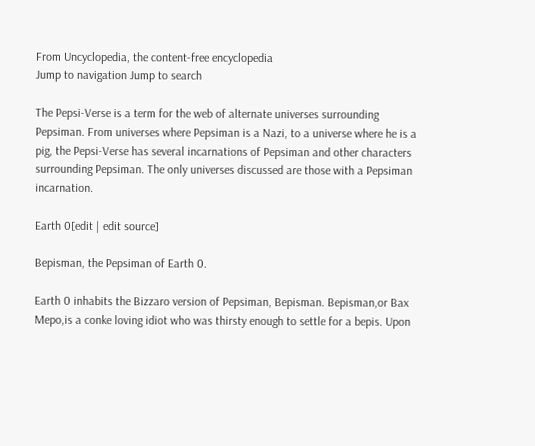From Uncyclopedia, the content-free encyclopedia
Jump to navigation Jump to search

The Pepsi-Verse is a term for the web of alternate universes surrounding Pepsiman. From universes where Pepsiman is a Nazi, to a universe where he is a pig, the Pepsi-Verse has several incarnations of Pepsiman and other characters surrounding Pepsiman. The only universes discussed are those with a Pepsiman incarnation.

Earth 0[edit | edit source]

Bepisman, the Pepsiman of Earth 0.

Earth 0 inhabits the Bizzaro version of Pepsiman, Bepisman. Bepisman,or Bax Mepo,is a conke loving idiot who was thirsty enough to settle for a bepis. Upon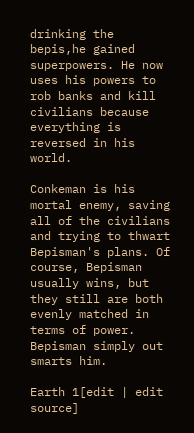drinking the bepis,he gained superpowers. He now uses his powers to rob banks and kill civilians because everything is reversed in his world.

Conkeman is his mortal enemy, saving all of the civilians and trying to thwart Bepisman's plans. Of course, Bepisman usually wins, but they still are both evenly matched in terms of power. Bepisman simply out smarts him.

Earth 1[edit | edit source]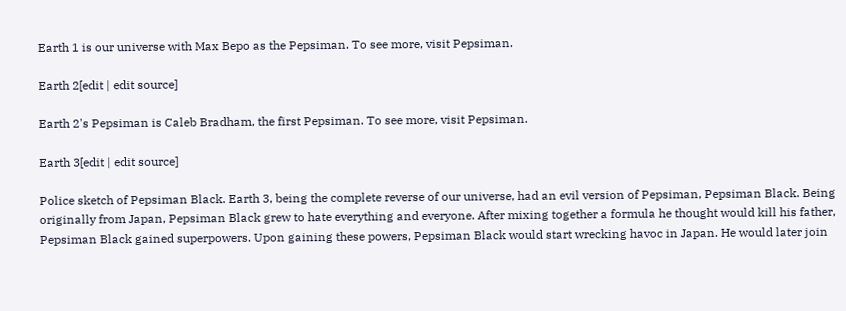Earth 1 is our universe with Max Bepo as the Pepsiman. To see more, visit Pepsiman.

Earth 2[edit | edit source]

Earth 2's Pepsiman is Caleb Bradham, the first Pepsiman. To see more, visit Pepsiman.

Earth 3[edit | edit source]

Police sketch of Pepsiman Black. Earth 3, being the complete reverse of our universe, had an evil version of Pepsiman, Pepsiman Black. Being originally from Japan, Pepsiman Black grew to hate everything and everyone. After mixing together a formula he thought would kill his father, Pepsiman Black gained superpowers. Upon gaining these powers, Pepsiman Black would start wrecking havoc in Japan. He would later join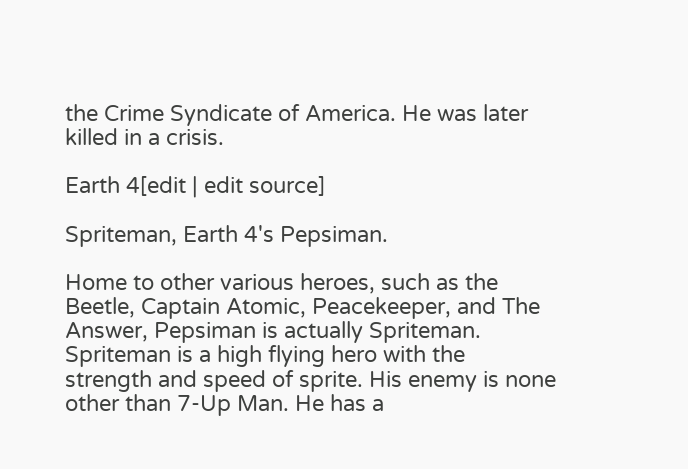the Crime Syndicate of America. He was later killed in a crisis.

Earth 4[edit | edit source]

Spriteman, Earth 4's Pepsiman.

Home to other various heroes, such as the Beetle, Captain Atomic, Peacekeeper, and The Answer, Pepsiman is actually Spriteman. Spriteman is a high flying hero with the strength and speed of sprite. His enemy is none other than 7-Up Man. He has a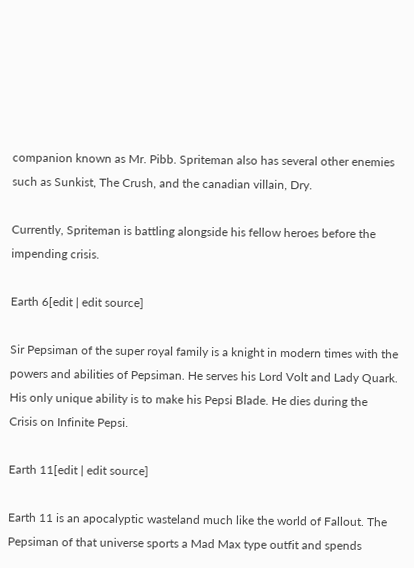companion known as Mr. Pibb. Spriteman also has several other enemies such as Sunkist, The Crush, and the canadian villain, Dry.

Currently, Spriteman is battling alongside his fellow heroes before the impending crisis.

Earth 6[edit | edit source]

Sir Pepsiman of the super royal family is a knight in modern times with the powers and abilities of Pepsiman. He serves his Lord Volt and Lady Quark. His only unique ability is to make his Pepsi Blade. He dies during the Crisis on Infinite Pepsi.

Earth 11[edit | edit source]

Earth 11 is an apocalyptic wasteland much like the world of Fallout. The Pepsiman of that universe sports a Mad Max type outfit and spends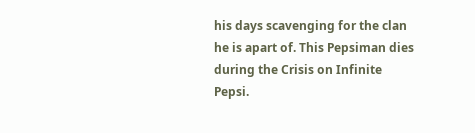his days scavenging for the clan he is apart of. This Pepsiman dies during the Crisis on Infinite Pepsi.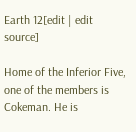Earth 12[edit | edit source]

Home of the Inferior Five, one of the members is Cokeman. He is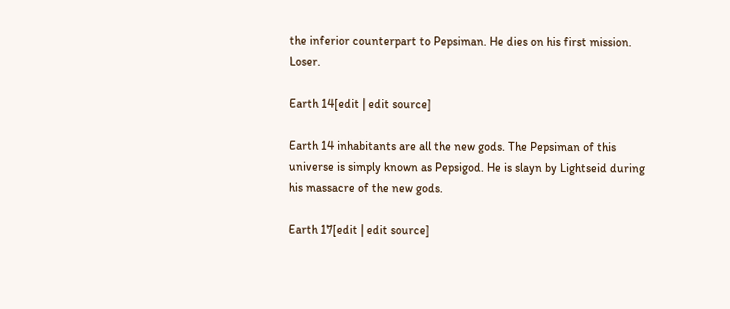the inferior counterpart to Pepsiman. He dies on his first mission. Loser.

Earth 14[edit | edit source]

Earth 14 inhabitants are all the new gods. The Pepsiman of this universe is simply known as Pepsigod. He is slayn by Lightseid during his massacre of the new gods.

Earth 17[edit | edit source]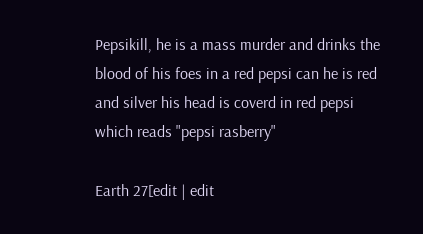Pepsikill, he is a mass murder and drinks the blood of his foes in a red pepsi can he is red and silver his head is coverd in red pepsi which reads "pepsi rasberry"

Earth 27[edit | edit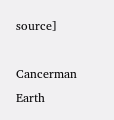source]

Cancerman Earth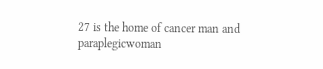27 is the home of cancer man and paraplegicwoman